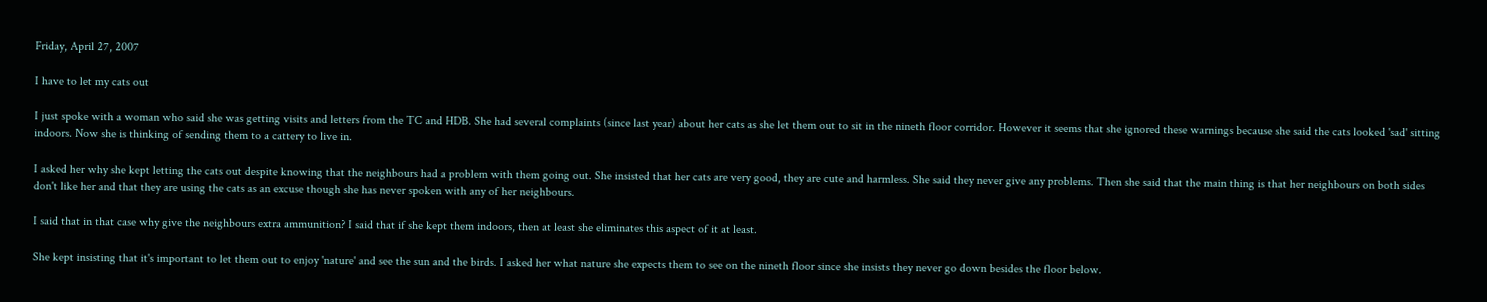Friday, April 27, 2007

I have to let my cats out

I just spoke with a woman who said she was getting visits and letters from the TC and HDB. She had several complaints (since last year) about her cats as she let them out to sit in the nineth floor corridor. However it seems that she ignored these warnings because she said the cats looked 'sad' sitting indoors. Now she is thinking of sending them to a cattery to live in.

I asked her why she kept letting the cats out despite knowing that the neighbours had a problem with them going out. She insisted that her cats are very good, they are cute and harmless. She said they never give any problems. Then she said that the main thing is that her neighbours on both sides don't like her and that they are using the cats as an excuse though she has never spoken with any of her neighbours.

I said that in that case why give the neighbours extra ammunition? I said that if she kept them indoors, then at least she eliminates this aspect of it at least.

She kept insisting that it's important to let them out to enjoy 'nature' and see the sun and the birds. I asked her what nature she expects them to see on the nineth floor since she insists they never go down besides the floor below.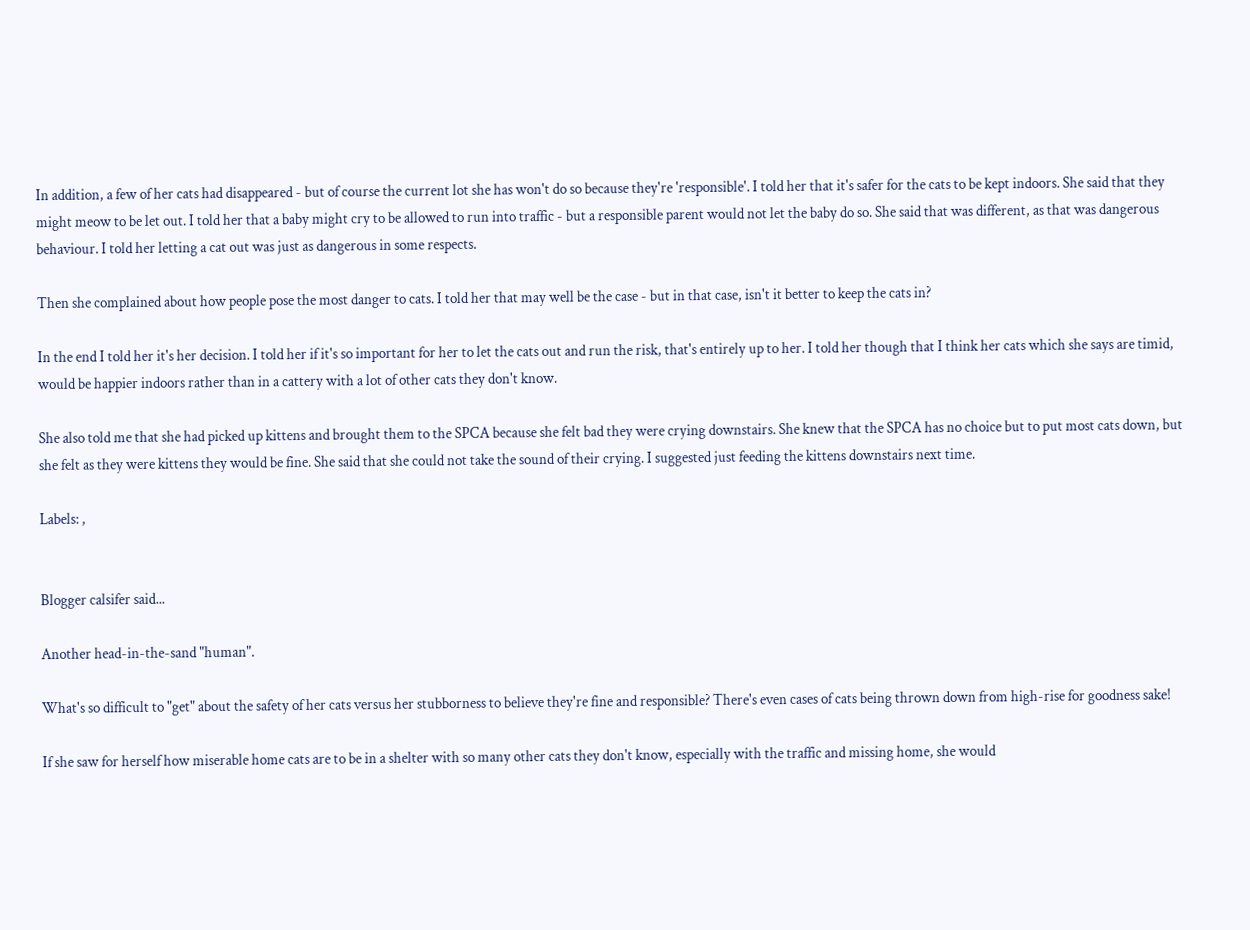In addition, a few of her cats had disappeared - but of course the current lot she has won't do so because they're 'responsible'. I told her that it's safer for the cats to be kept indoors. She said that they might meow to be let out. I told her that a baby might cry to be allowed to run into traffic - but a responsible parent would not let the baby do so. She said that was different, as that was dangerous behaviour. I told her letting a cat out was just as dangerous in some respects.

Then she complained about how people pose the most danger to cats. I told her that may well be the case - but in that case, isn't it better to keep the cats in?

In the end I told her it's her decision. I told her if it's so important for her to let the cats out and run the risk, that's entirely up to her. I told her though that I think her cats which she says are timid, would be happier indoors rather than in a cattery with a lot of other cats they don't know.

She also told me that she had picked up kittens and brought them to the SPCA because she felt bad they were crying downstairs. She knew that the SPCA has no choice but to put most cats down, but she felt as they were kittens they would be fine. She said that she could not take the sound of their crying. I suggested just feeding the kittens downstairs next time.

Labels: ,


Blogger calsifer said...

Another head-in-the-sand "human".

What's so difficult to "get" about the safety of her cats versus her stubborness to believe they're fine and responsible? There's even cases of cats being thrown down from high-rise for goodness sake!

If she saw for herself how miserable home cats are to be in a shelter with so many other cats they don't know, especially with the traffic and missing home, she would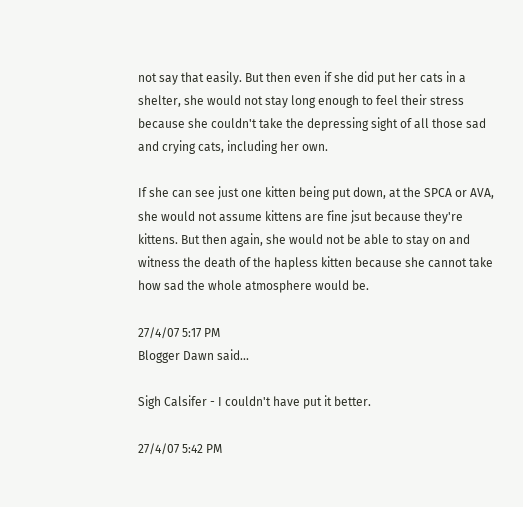not say that easily. But then even if she did put her cats in a shelter, she would not stay long enough to feel their stress because she couldn't take the depressing sight of all those sad and crying cats, including her own.

If she can see just one kitten being put down, at the SPCA or AVA, she would not assume kittens are fine jsut because they're kittens. But then again, she would not be able to stay on and witness the death of the hapless kitten because she cannot take how sad the whole atmosphere would be.

27/4/07 5:17 PM
Blogger Dawn said...

Sigh Calsifer - I couldn't have put it better.

27/4/07 5:42 PM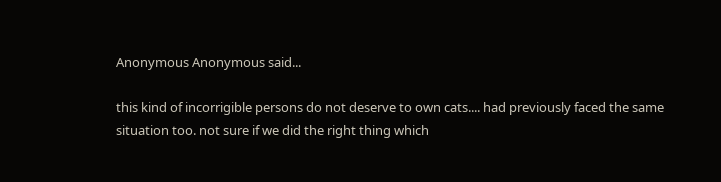Anonymous Anonymous said...

this kind of incorrigible persons do not deserve to own cats.... had previously faced the same situation too. not sure if we did the right thing which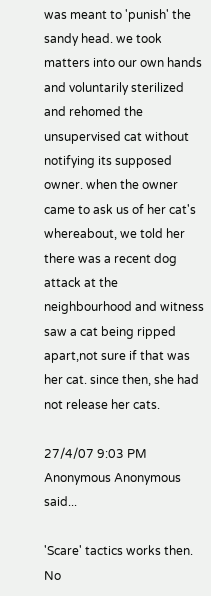was meant to 'punish' the sandy head. we took matters into our own hands and voluntarily sterilized and rehomed the unsupervised cat without notifying its supposed owner. when the owner came to ask us of her cat's whereabout, we told her there was a recent dog attack at the neighbourhood and witness saw a cat being ripped apart,not sure if that was her cat. since then, she had not release her cats.

27/4/07 9:03 PM
Anonymous Anonymous said...

'Scare' tactics works then. No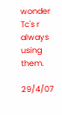wonder Tc's r always using them.

29/4/07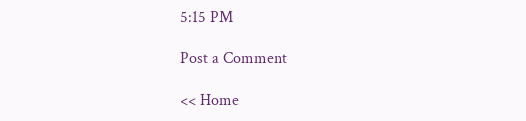5:15 PM

Post a Comment

<< Home